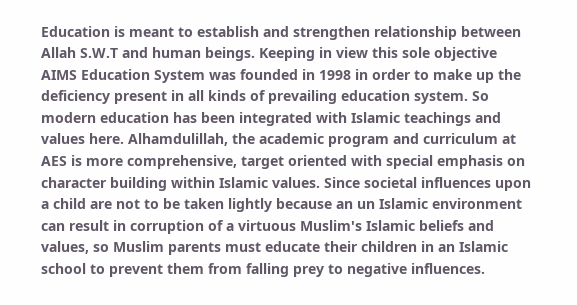Education is meant to establish and strengthen relationship between Allah S.W.T and human beings. Keeping in view this sole objective AIMS Education System was founded in 1998 in order to make up the deficiency present in all kinds of prevailing education system. So modern education has been integrated with Islamic teachings and values here. Alhamdulillah, the academic program and curriculum at AES is more comprehensive, target oriented with special emphasis on character building within Islamic values. Since societal influences upon a child are not to be taken lightly because an un Islamic environment can result in corruption of a virtuous Muslim's Islamic beliefs and values, so Muslim parents must educate their children in an Islamic school to prevent them from falling prey to negative influences.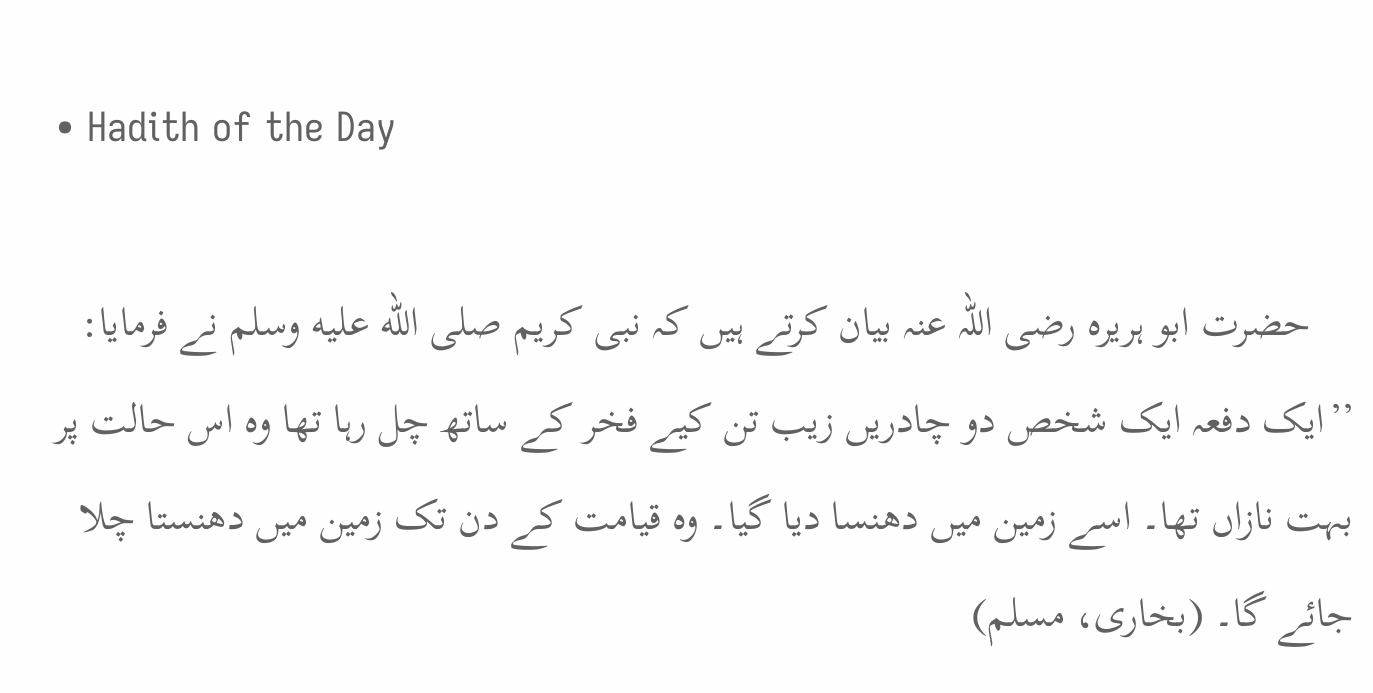• Hadith of the Day

    حضرت ابو ہریرہ رضی اللہ عنہ بیان کرتے ہیں کہ نبی کریم صلى الله عليه وسلم نے فرمایا: ’’ایک دفعہ ایک شخص دو چادریں زیب تن کیے فخر کے ساتھ چل رہا تھا وہ اس حالت پر بہت نازاں تھا۔ اسے زمین میں دھنسا دیا گیا۔ وہ قیامت کے دن تک زمین میں دھنستا چلا جائے گا۔ (بخاری، مسلم)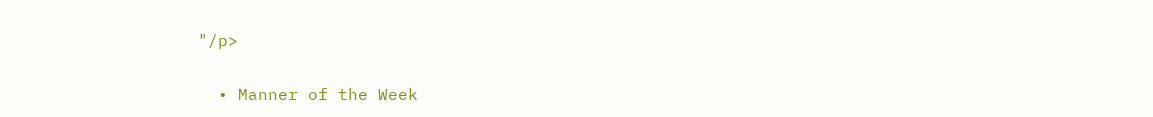"/p>

  • Manner of the Week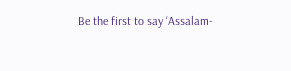Be the first to say ‘Assalam-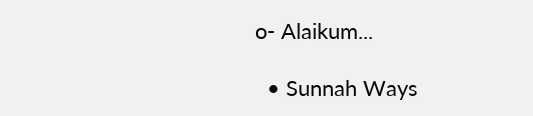o- Alaikum...

  • Sunnah Ways